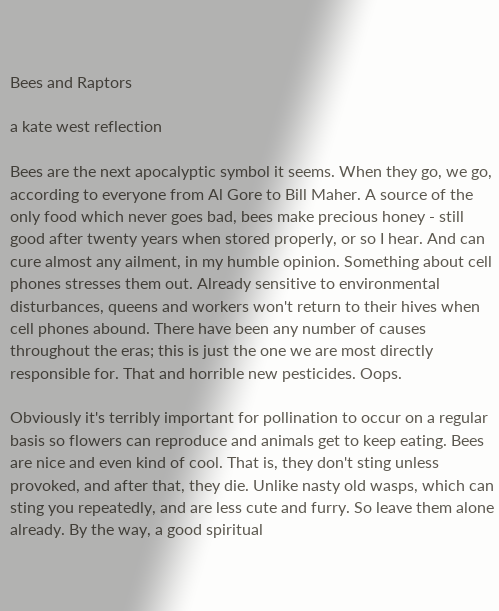Bees and Raptors

a kate west reflection

Bees are the next apocalyptic symbol it seems. When they go, we go, according to everyone from Al Gore to Bill Maher. A source of the only food which never goes bad, bees make precious honey - still good after twenty years when stored properly, or so I hear. And can cure almost any ailment, in my humble opinion. Something about cell phones stresses them out. Already sensitive to environmental disturbances, queens and workers won't return to their hives when cell phones abound. There have been any number of causes throughout the eras; this is just the one we are most directly responsible for. That and horrible new pesticides. Oops.

Obviously it's terribly important for pollination to occur on a regular basis so flowers can reproduce and animals get to keep eating. Bees are nice and even kind of cool. That is, they don't sting unless provoked, and after that, they die. Unlike nasty old wasps, which can sting you repeatedly, and are less cute and furry. So leave them alone already. By the way, a good spiritual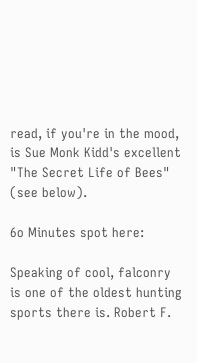read, if you're in the mood, is Sue Monk Kidd's excellent "The Secret Life of Bees" (see below).

6o Minutes spot here:

Speaking of cool, falconry is one of the oldest hunting sports there is. Robert F.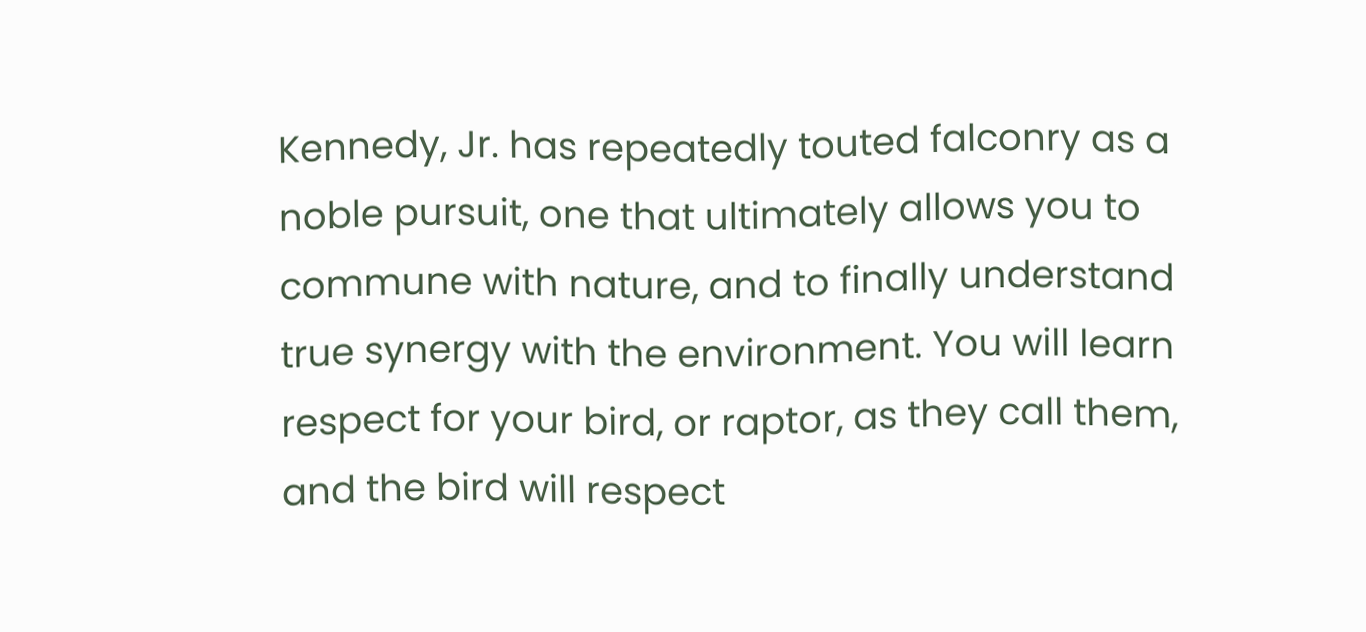Kennedy, Jr. has repeatedly touted falconry as a noble pursuit, one that ultimately allows you to commune with nature, and to finally understand true synergy with the environment. You will learn respect for your bird, or raptor, as they call them, and the bird will respect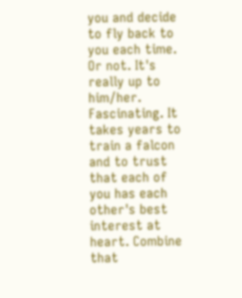you and decide to fly back to you each time. Or not. It's really up to him/her. Fascinating. It takes years to train a falcon and to trust that each of you has each other's best interest at heart. Combine that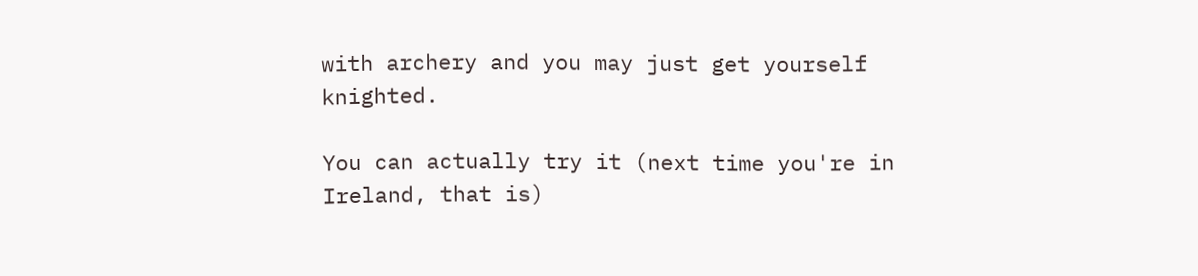with archery and you may just get yourself knighted.

You can actually try it (next time you're in Ireland, that is)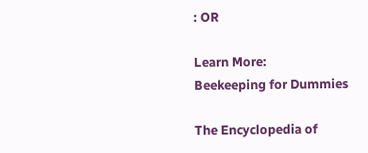: OR

Learn More:
Beekeeping for Dummies

The Encyclopedia of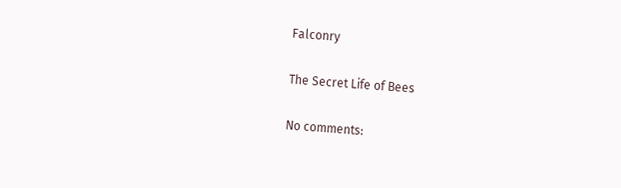Falconry

The Secret Life of Bees

No comments: